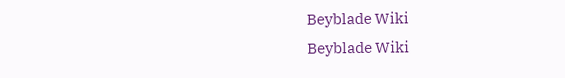Beyblade Wiki
Beyblade Wiki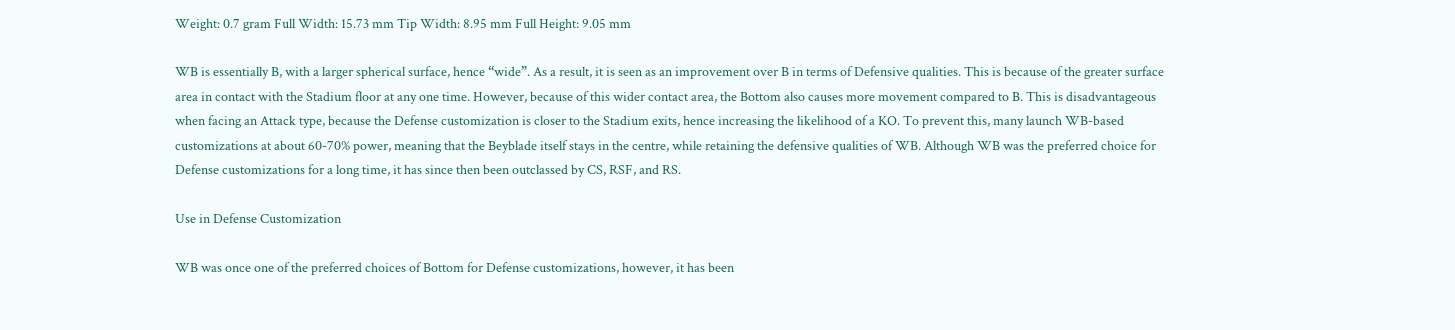Weight: 0.7 gram Full Width: 15.73 mm Tip Width: 8.95 mm Full Height: 9.05 mm

WB is essentially B, with a larger spherical surface, hence “wide”. As a result, it is seen as an improvement over B in terms of Defensive qualities. This is because of the greater surface area in contact with the Stadium floor at any one time. However, because of this wider contact area, the Bottom also causes more movement compared to B. This is disadvantageous when facing an Attack type, because the Defense customization is closer to the Stadium exits, hence increasing the likelihood of a KO. To prevent this, many launch WB-based customizations at about 60-70% power, meaning that the Beyblade itself stays in the centre, while retaining the defensive qualities of WB. Although WB was the preferred choice for Defense customizations for a long time, it has since then been outclassed by CS, RSF, and RS.

Use in Defense Customization

WB was once one of the preferred choices of Bottom for Defense customizations, however, it has been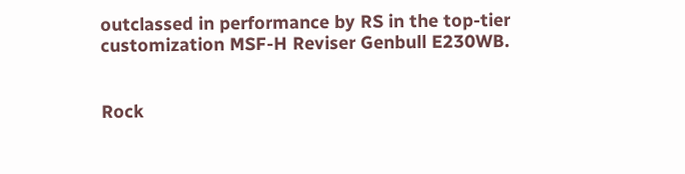outclassed in performance by RS in the top-tier customization MSF-H Reviser Genbull E230WB.


Rock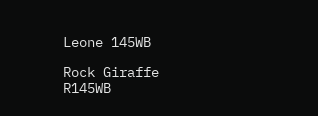Leone 145WB

Rock Giraffe R145WB